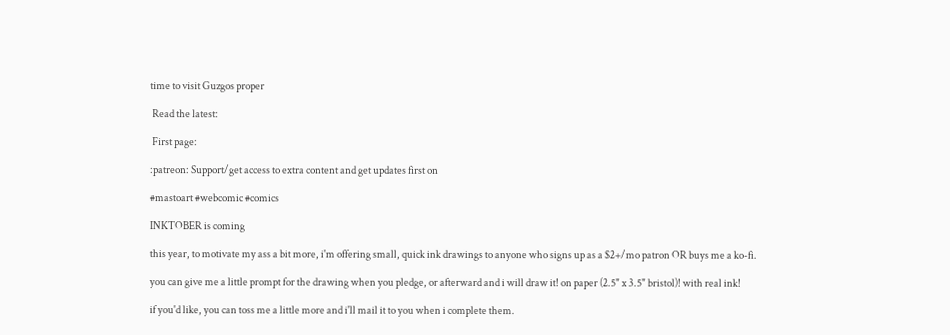time to visit Guzgos proper

 Read the latest:

 First page:

:patreon: Support/get access to extra content and get updates first on

#mastoart #webcomic #comics

INKTOBER is coming

this year, to motivate my ass a bit more, i'm offering small, quick ink drawings to anyone who signs up as a $2+/mo patron OR buys me a ko-fi.

you can give me a little prompt for the drawing when you pledge, or afterward and i will draw it! on paper (2.5" x 3.5" bristol)! with real ink!

if you'd like, you can toss me a little more and i'll mail it to you when i complete them.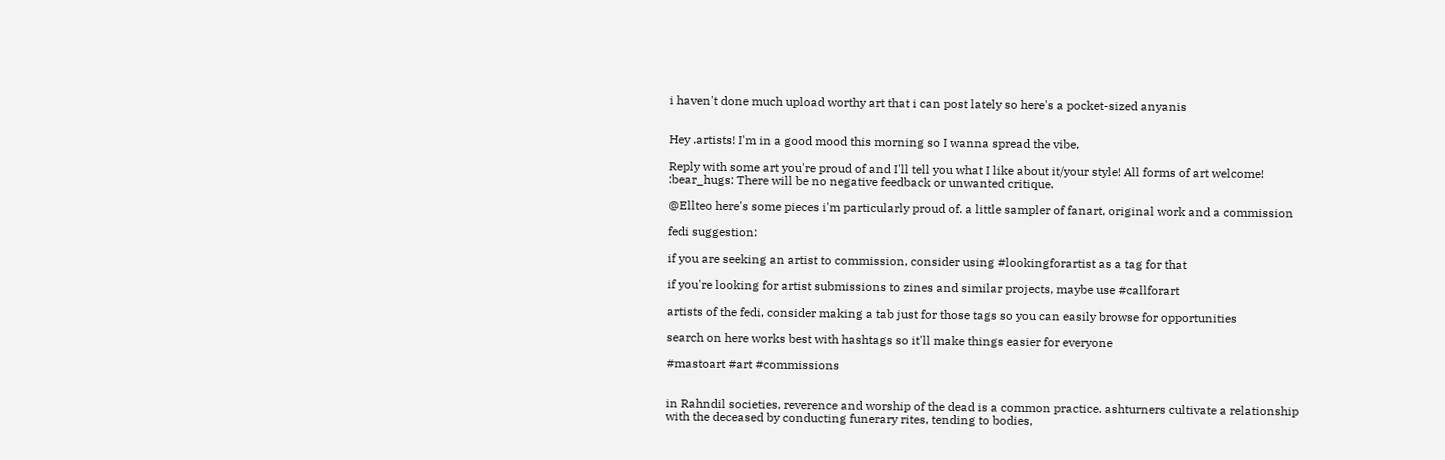i haven't done much upload worthy art that i can post lately so here's a pocket-sized anyanis


Hey .artists! I'm in a good mood this morning so I wanna spread the vibe,

Reply with some art you're proud of and I'll tell you what I like about it/your style! All forms of art welcome! :bear_hugs: There will be no negative feedback or unwanted critique.

@Ellteo here's some pieces i'm particularly proud of. a little sampler of fanart, original work and a commission

fedi suggestion:

if you are seeking an artist to commission, consider using #lookingforartist as a tag for that

if you're looking for artist submissions to zines and similar projects, maybe use #callforart

artists of the fedi, consider making a tab just for those tags so you can easily browse for opportunities

search on here works best with hashtags so it'll make things easier for everyone

#mastoart #art #commissions


in Rahndil societies, reverence and worship of the dead is a common practice. ashturners cultivate a relationship with the deceased by conducting funerary rites, tending to bodies,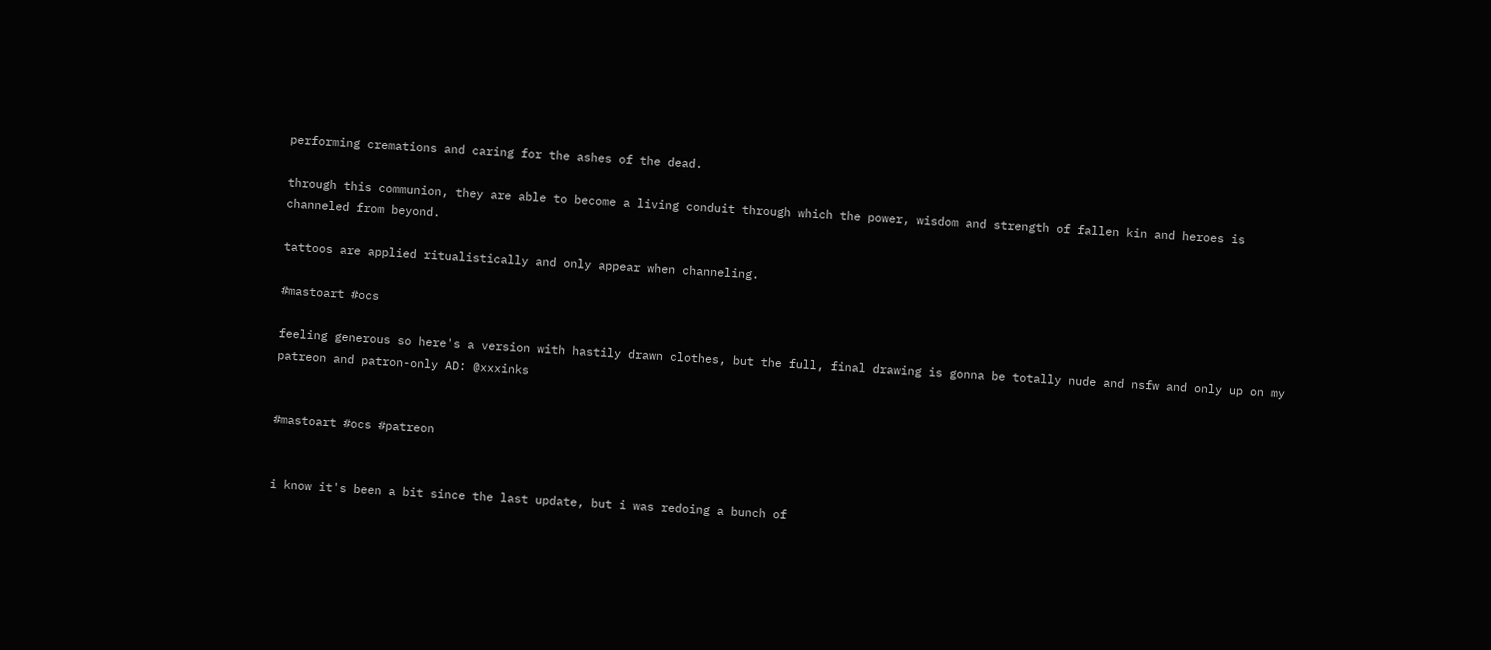performing cremations and caring for the ashes of the dead.

through this communion, they are able to become a living conduit through which the power, wisdom and strength of fallen kin and heroes is channeled from beyond.

tattoos are applied ritualistically and only appear when channeling.

#mastoart #ocs

feeling generous so here's a version with hastily drawn clothes, but the full, final drawing is gonna be totally nude and nsfw and only up on my patreon and patron-only AD: @xxxinks


#mastoart #ocs #patreon


i know it's been a bit since the last update, but i was redoing a bunch of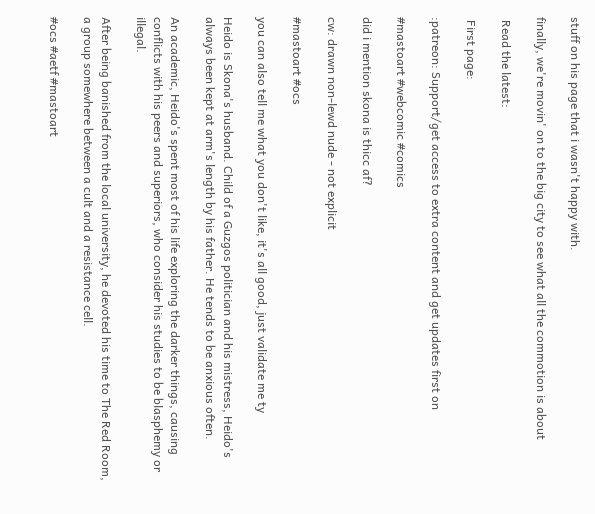stuff on his page that i wasn't happy with.

finally, we're movin' on to the big city to see what all the commotion is about

 Read the latest:

 First page:

:patreon: Support/get access to extra content and get updates first on

#mastoart #webcomic #comics

did i mention skona is thicc af?

cw: drawn non-lewd nude - not explicit

#mastoart #ocs

you can also tell me what you don't like, it's all good, just validate me ty

Heido is Skona's husband. Child of a Guzgos politician and his mistress, Heido's always been kept at arm's length by his father. He tends to be anxious often.

An academic, Heido's spent most of his life exploring the darker things, causing conflicts with his peers and superiors, who consider his studies to be blasphemy or illegal.

After being banished from the local university, he devoted his time to The Red Room, a group somewhere between a cult and a resistance cell.

#ocs #aetf #mastoart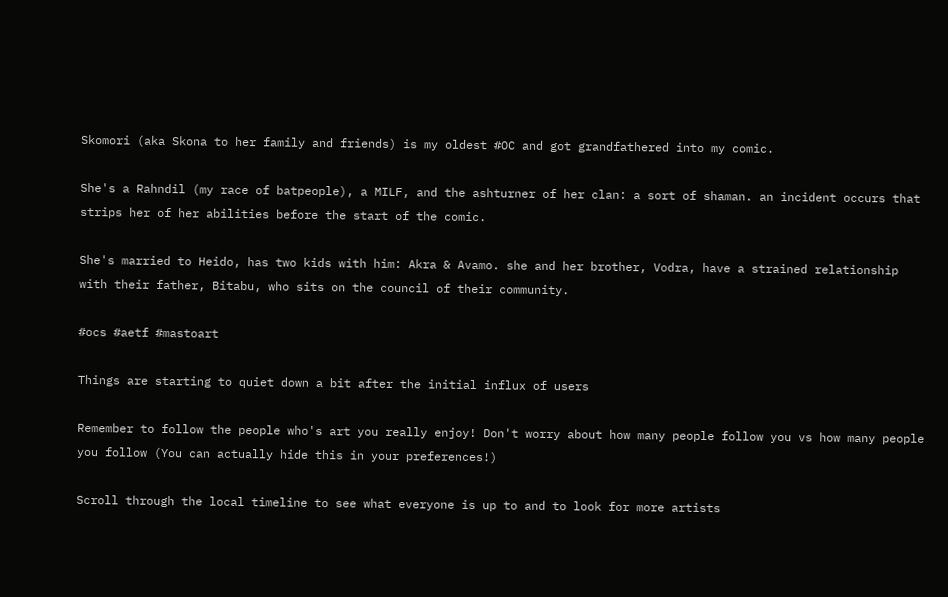Skomori (aka Skona to her family and friends) is my oldest #OC and got grandfathered into my comic.

She's a Rahndil (my race of batpeople), a MILF, and the ashturner of her clan: a sort of shaman. an incident occurs that strips her of her abilities before the start of the comic.

She's married to Heido, has two kids with him: Akra & Avamo. she and her brother, Vodra, have a strained relationship with their father, Bitabu, who sits on the council of their community.

#ocs #aetf #mastoart

Things are starting to quiet down a bit after the initial influx of users

Remember to follow the people who's art you really enjoy! Don't worry about how many people follow you vs how many people you follow (You can actually hide this in your preferences!)

Scroll through the local timeline to see what everyone is up to and to look for more artists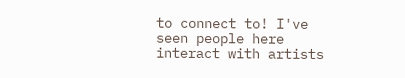to connect to! I've seen people here interact with artists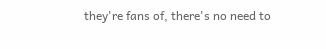they're fans of, there's no need to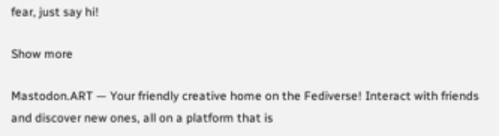fear, just say hi!

Show more

Mastodon.ART — Your friendly creative home on the Fediverse! Interact with friends and discover new ones, all on a platform that is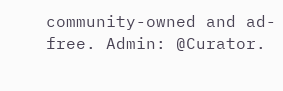community-owned and ad-free. Admin: @Curator.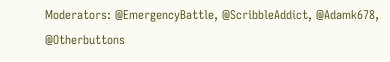Moderators: @EmergencyBattle, @ScribbleAddict, @Adamk678, @Otherbuttons